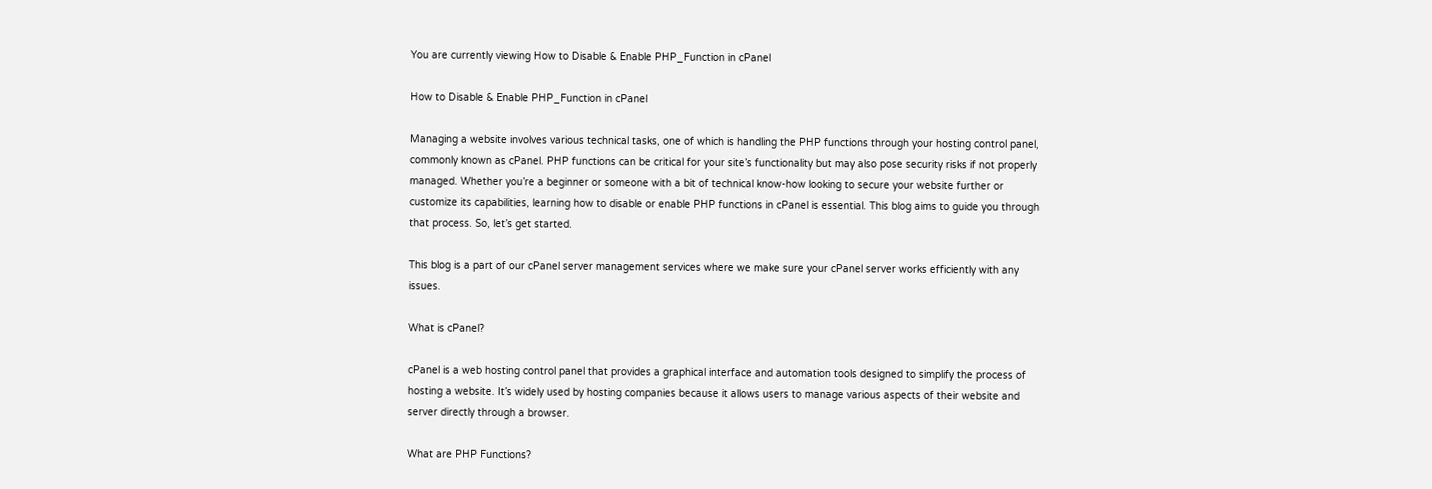You are currently viewing How to Disable & Enable PHP_Function in cPanel

How to Disable & Enable PHP_Function in cPanel

Managing a website involves various technical tasks, one of which is handling the PHP functions through your hosting control panel, commonly known as cPanel. PHP functions can be critical for your site’s functionality but may also pose security risks if not properly managed. Whether you’re a beginner or someone with a bit of technical know-how looking to secure your website further or customize its capabilities, learning how to disable or enable PHP functions in cPanel is essential. This blog aims to guide you through that process. So, let’s get started.

This blog is a part of our cPanel server management services where we make sure your cPanel server works efficiently with any issues.

What is cPanel?

cPanel is a web hosting control panel that provides a graphical interface and automation tools designed to simplify the process of hosting a website. It’s widely used by hosting companies because it allows users to manage various aspects of their website and server directly through a browser.

What are PHP Functions?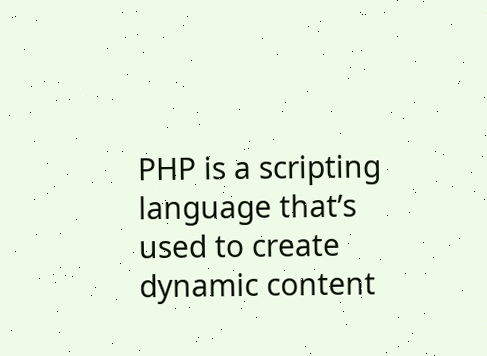PHP is a scripting language that’s used to create dynamic content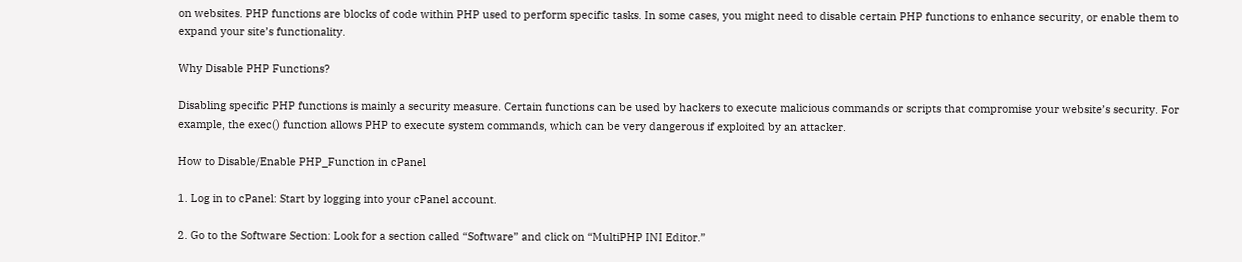on websites. PHP functions are blocks of code within PHP used to perform specific tasks. In some cases, you might need to disable certain PHP functions to enhance security, or enable them to expand your site’s functionality.

Why Disable PHP Functions?

Disabling specific PHP functions is mainly a security measure. Certain functions can be used by hackers to execute malicious commands or scripts that compromise your website’s security. For example, the exec() function allows PHP to execute system commands, which can be very dangerous if exploited by an attacker.

How to Disable/Enable PHP_Function in cPanel

1. Log in to cPanel: Start by logging into your cPanel account.

2. Go to the Software Section: Look for a section called “Software” and click on “MultiPHP INI Editor.”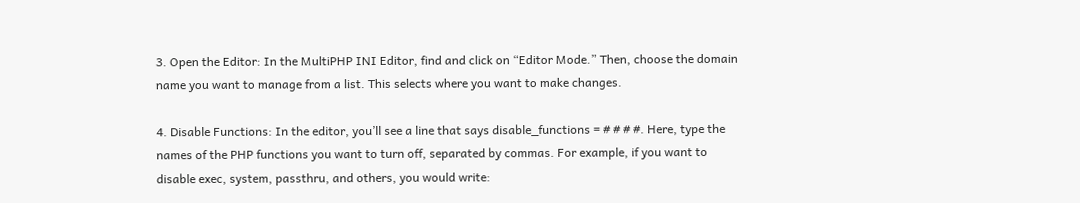3. Open the Editor: In the MultiPHP INI Editor, find and click on “Editor Mode.” Then, choose the domain name you want to manage from a list. This selects where you want to make changes.

4. Disable Functions: In the editor, you’ll see a line that says disable_functions = # # # #. Here, type the names of the PHP functions you want to turn off, separated by commas. For example, if you want to disable exec, system, passthru, and others, you would write: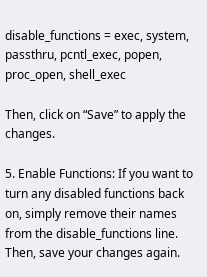disable_functions = exec, system, passthru, pcntl_exec, popen, proc_open, shell_exec

Then, click on “Save” to apply the changes.

5. Enable Functions: If you want to turn any disabled functions back on, simply remove their names from the disable_functions line. Then, save your changes again.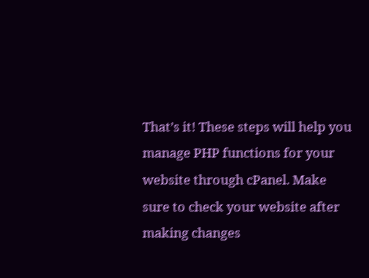That’s it! These steps will help you manage PHP functions for your website through cPanel. Make sure to check your website after making changes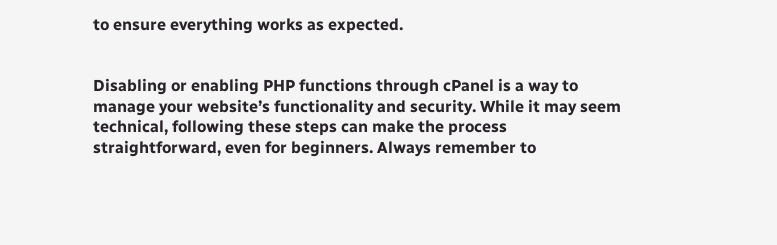to ensure everything works as expected.


Disabling or enabling PHP functions through cPanel is a way to manage your website’s functionality and security. While it may seem technical, following these steps can make the process straightforward, even for beginners. Always remember to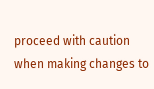proceed with caution when making changes to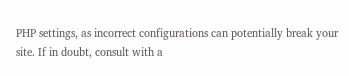PHP settings, as incorrect configurations can potentially break your site. If in doubt, consult with a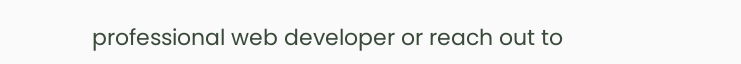professional web developer or reach out to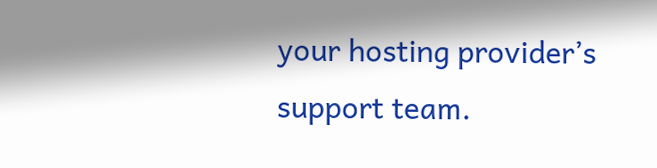your hosting provider’s support team.